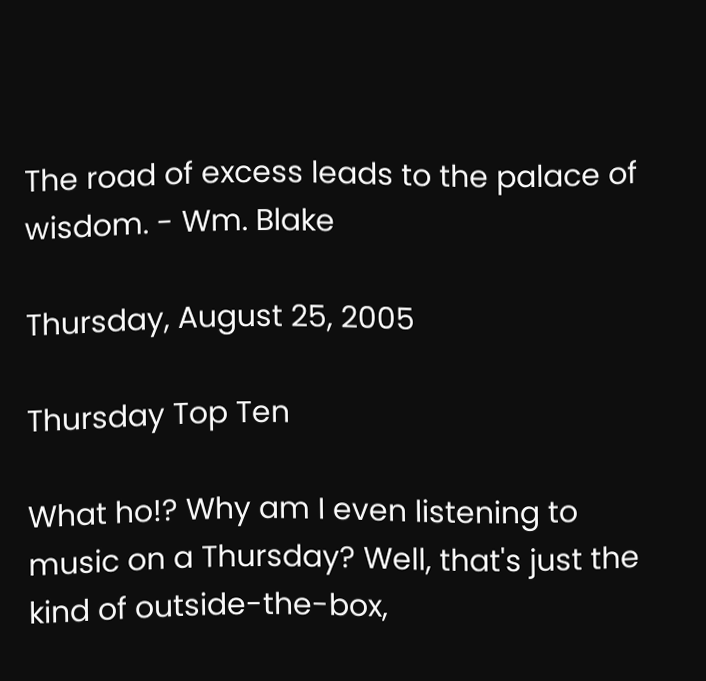The road of excess leads to the palace of wisdom. - Wm. Blake

Thursday, August 25, 2005

Thursday Top Ten

What ho!? Why am I even listening to music on a Thursday? Well, that's just the kind of outside-the-box,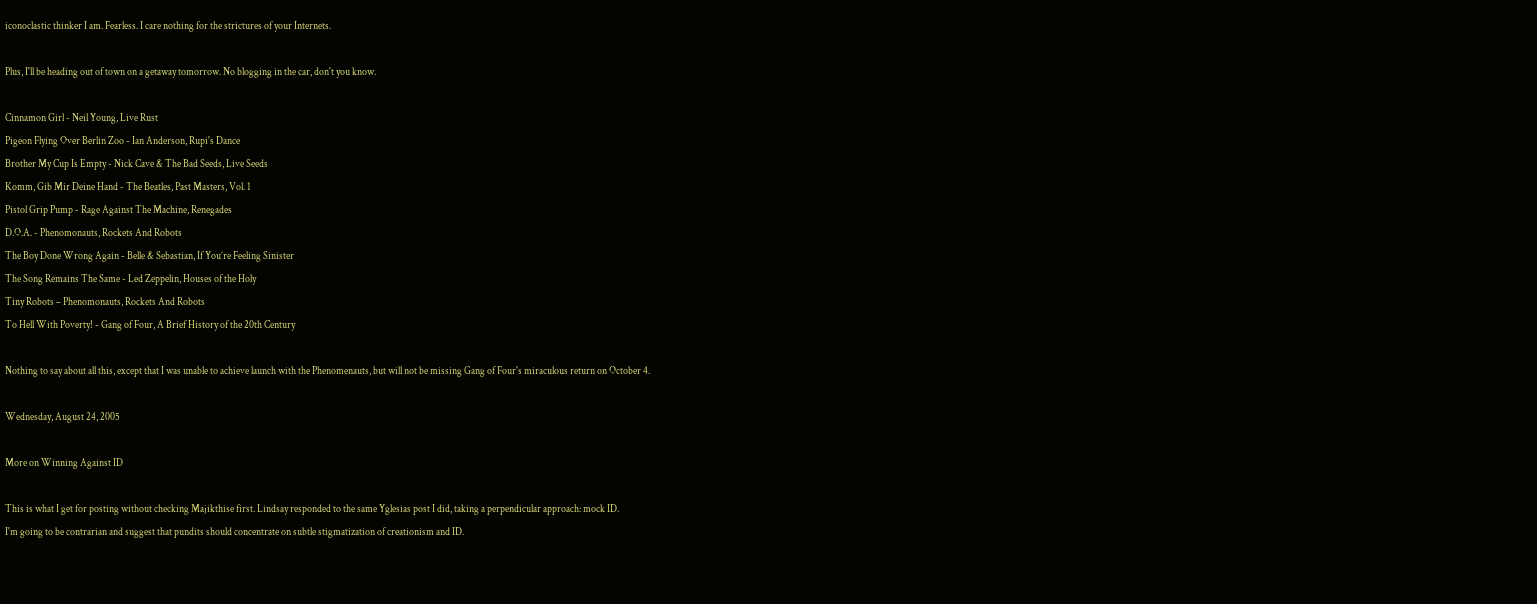iconoclastic thinker I am. Fearless. I care nothing for the strictures of your Internets.

Plus, I'll be heading out of town on a getaway tomorrow. No blogging in the car, don't you know.

Cinnamon Girl - Neil Young, Live Rust
Pigeon Flying Over Berlin Zoo - Ian Anderson, Rupi's Dance
Brother My Cup Is Empty - Nick Cave & The Bad Seeds, Live Seeds
Komm, Gib Mir Deine Hand - The Beatles, Past Masters, Vol. 1
Pistol Grip Pump - Rage Against The Machine, Renegades
D.O.A. - Phenomonauts, Rockets And Robots
The Boy Done Wrong Again - Belle & Sebastian, If You’re Feeling Sinister
The Song Remains The Same - Led Zeppelin, Houses of the Holy
Tiny Robots – Phenomonauts, Rockets And Robots
To Hell With Poverty! - Gang of Four, A Brief History of the 20th Century

Nothing to say about all this, except that I was unable to achieve launch with the Phenomenauts, but will not be missing Gang of Four's miraculous return on October 4.

Wednesday, August 24, 2005

More on Winning Against ID

This is what I get for posting without checking Majikthise first. Lindsay responded to the same Yglesias post I did, taking a perpendicular approach: mock ID.
I'm going to be contrarian and suggest that pundits should concentrate on subtle stigmatization of creationism and ID.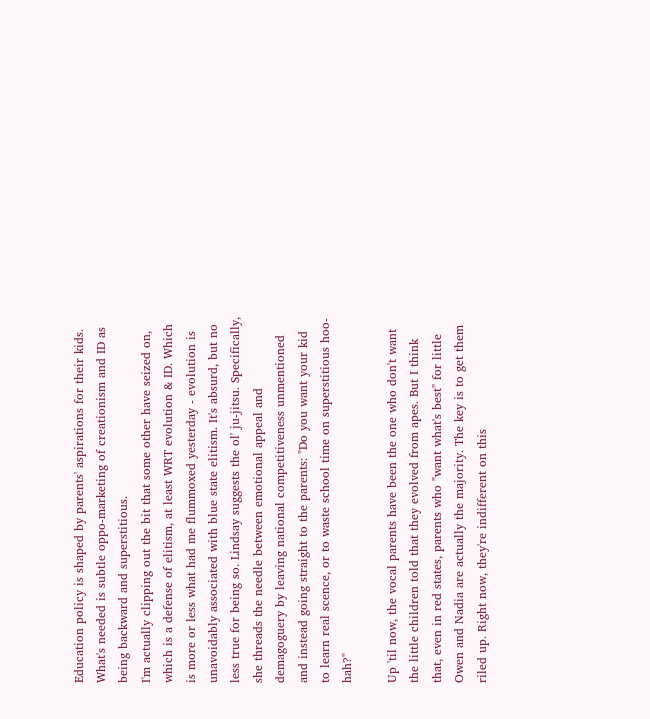Education policy is shaped by parents' aspirations for their kids. What's needed is subtle oppo-marketing of creationism and ID as being backward and superstitious.
I'm actually clipping out the bit that some other have seized on, which is a defense of elitism, at least WRT evolution & ID. Which is more or less what had me flummoxed yesterday - evolution is unavoidably associated with blue state elitism. It's absurd, but no less true for being so. Lindsay suggests the ol' ju-jitsu. Specifically, she threads the needle between emotional appeal and demagoguery by leaving national competitiveness unmentioned and instead going straight to the parents: "Do you want your kid to learn real scence, or to waste school time on superstitious hoo-hah?"

Up 'til now, the vocal parents have been the one who don't want the little children told that they evolved from apes. But I think that, even in red states, parents who "want what's best" for little Owen and Nadia are actually the majority. The key is to get them riled up. Right now, they're indifferent on this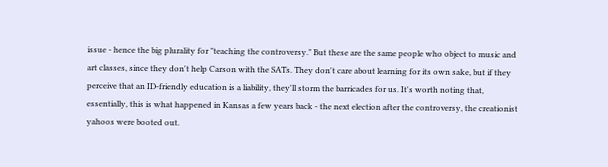issue - hence the big plurality for "teaching the controversy." But these are the same people who object to music and art classes, since they don't help Carson with the SATs. They don't care about learning for its own sake, but if they perceive that an ID-friendly education is a liability, they'll storm the barricades for us. It's worth noting that, essentially, this is what happened in Kansas a few years back - the next election after the controversy, the creationist yahoos were booted out.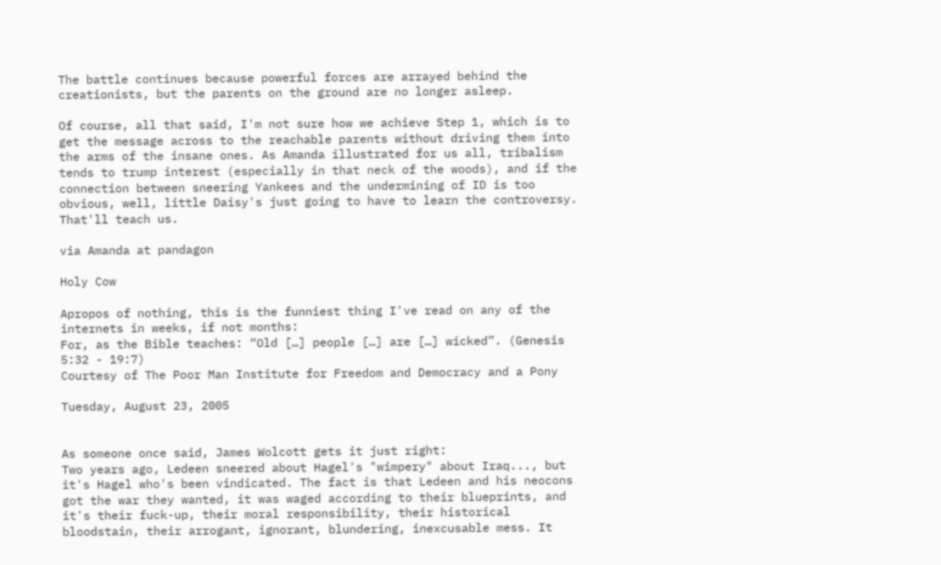The battle continues because powerful forces are arrayed behind the creationists, but the parents on the ground are no longer asleep.

Of course, all that said, I'm not sure how we achieve Step 1, which is to get the message across to the reachable parents without driving them into the arms of the insane ones. As Amanda illustrated for us all, tribalism tends to trump interest (especially in that neck of the woods), and if the connection between sneering Yankees and the undermining of ID is too obvious, well, little Daisy's just going to have to learn the controversy. That'll teach us.

via Amanda at pandagon

Holy Cow

Apropos of nothing, this is the funniest thing I've read on any of the internets in weeks, if not months:
For, as the Bible teaches: “Old […] people […] are […] wicked”. (Genesis 5:32 - 19:7)
Courtesy of The Poor Man Institute for Freedom and Democracy and a Pony

Tuesday, August 23, 2005


As someone once said, James Wolcott gets it just right:
Two years ago, Ledeen sneered about Hagel's "wimpery" about Iraq..., but it's Hagel who's been vindicated. The fact is that Ledeen and his neocons got the war they wanted, it was waged according to their blueprints, and it's their fuck-up, their moral responsibility, their historical bloodstain, their arrogant, ignorant, blundering, inexcusable mess. It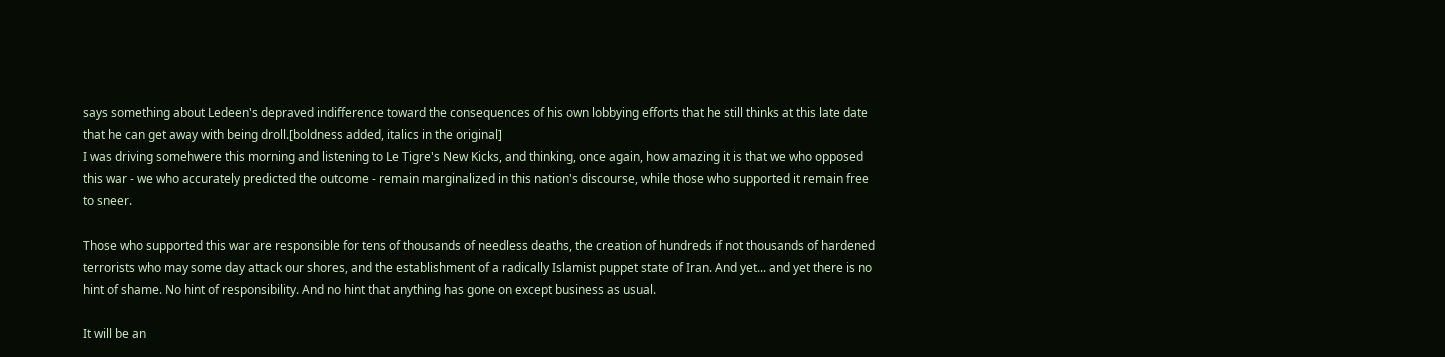says something about Ledeen's depraved indifference toward the consequences of his own lobbying efforts that he still thinks at this late date that he can get away with being droll.[boldness added, italics in the original]
I was driving somehwere this morning and listening to Le Tigre's New Kicks, and thinking, once again, how amazing it is that we who opposed this war - we who accurately predicted the outcome - remain marginalized in this nation's discourse, while those who supported it remain free to sneer.

Those who supported this war are responsible for tens of thousands of needless deaths, the creation of hundreds if not thousands of hardened terrorists who may some day attack our shores, and the establishment of a radically Islamist puppet state of Iran. And yet... and yet there is no hint of shame. No hint of responsibility. And no hint that anything has gone on except business as usual.

It will be an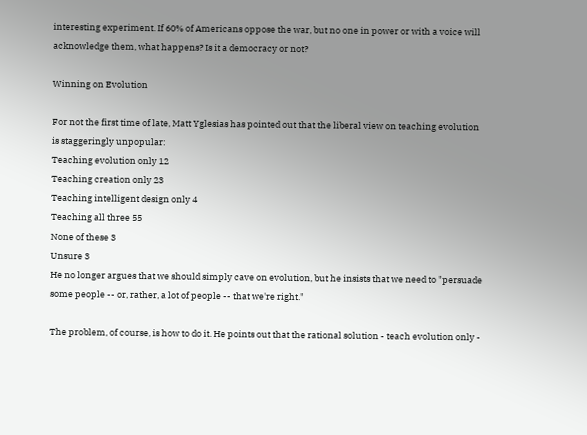interesting experiment. If 60% of Americans oppose the war, but no one in power or with a voice will acknowledge them, what happens? Is it a democracy or not?

Winning on Evolution

For not the first time of late, Matt Yglesias has pointed out that the liberal view on teaching evolution is staggeringly unpopular:
Teaching evolution only 12
Teaching creation only 23
Teaching intelligent design only 4
Teaching all three 55
None of these 3
Unsure 3
He no longer argues that we should simply cave on evolution, but he insists that we need to "persuade some people -- or, rather, a lot of people -- that we're right."

The problem, of course, is how to do it. He points out that the rational solution - teach evolution only -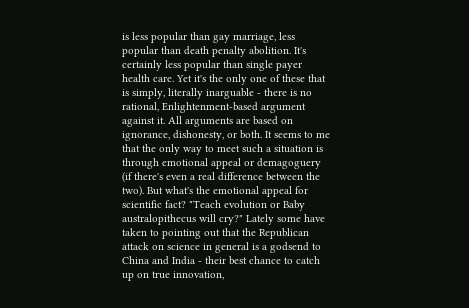is less popular than gay marriage, less popular than death penalty abolition. It's certainly less popular than single payer health care. Yet it's the only one of these that is simply, literally inarguable - there is no rational, Enlightenment-based argument against it. All arguments are based on ignorance, dishonesty, or both. It seems to me that the only way to meet such a situation is through emotional appeal or demagoguery (if there's even a real difference between the two). But what's the emotional appeal for scientific fact? "Teach evolution or Baby australopithecus will cry?" Lately some have taken to pointing out that the Republican attack on science in general is a godsend to China and India - their best chance to catch up on true innovation,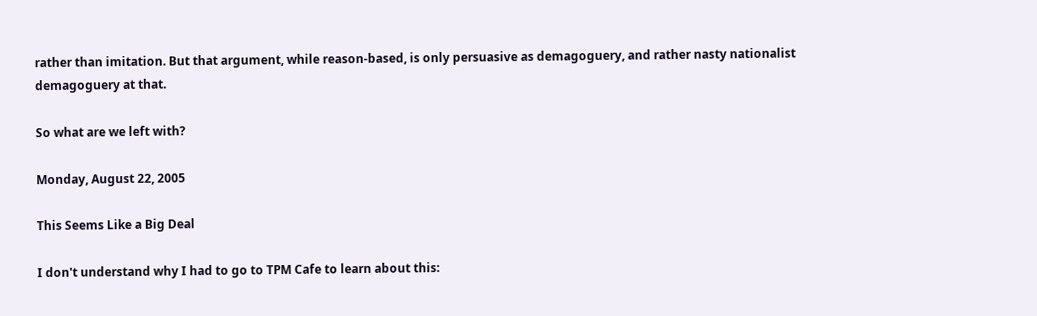rather than imitation. But that argument, while reason-based, is only persuasive as demagoguery, and rather nasty nationalist demagoguery at that.

So what are we left with?

Monday, August 22, 2005

This Seems Like a Big Deal

I don't understand why I had to go to TPM Cafe to learn about this: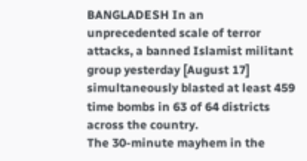BANGLADESH In an unprecedented scale of terror attacks, a banned Islamist militant group yesterday [August 17] simultaneously blasted at least 459 time bombs in 63 of 64 districts across the country.
The 30-minute mayhem in the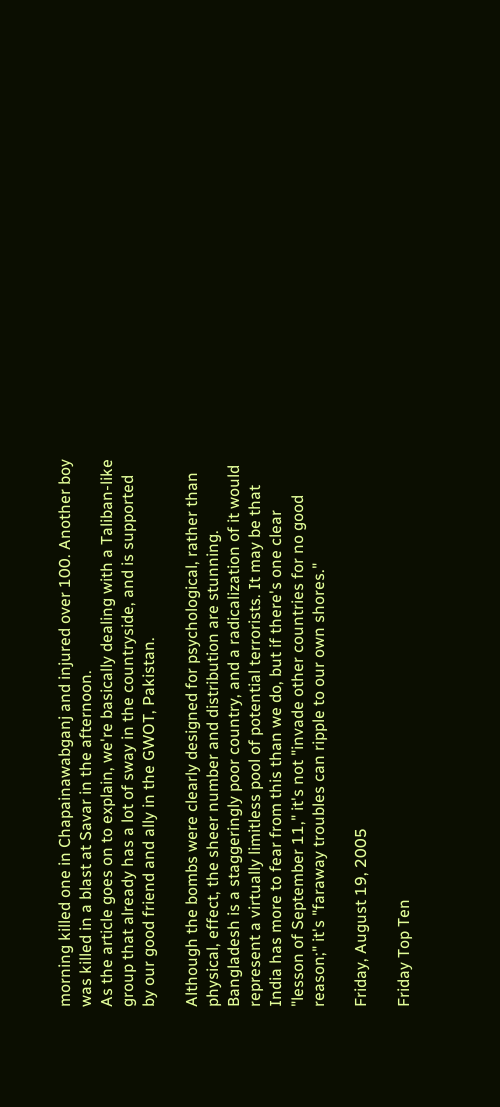morning killed one in Chapainawabganj and injured over 100. Another boy was killed in a blast at Savar in the afternoon.
As the article goes on to explain, we're basically dealing with a Taliban-like group that already has a lot of sway in the countryside, and is supported by our good friend and ally in the GWOT, Pakistan.

Although the bombs were clearly designed for psychological, rather than physical, effect, the sheer number and distribution are stunning. Bangladesh is a staggeringly poor country, and a radicalization of it would represent a virtually limitless pool of potential terrorists. It may be that India has more to fear from this than we do, but if there's one clear "lesson of September 11," it's not "invade other countries for no good reason;" it's "faraway troubles can ripple to our own shores."

Friday, August 19, 2005

Friday Top Ten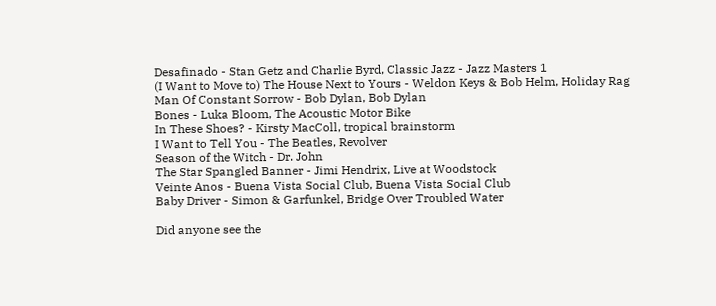Desafinado - Stan Getz and Charlie Byrd, Classic Jazz - Jazz Masters 1
(I Want to Move to) The House Next to Yours - Weldon Keys & Bob Helm, Holiday Rag
Man Of Constant Sorrow - Bob Dylan, Bob Dylan
Bones - Luka Bloom, The Acoustic Motor Bike
In These Shoes? - Kirsty MacColl, tropical brainstorm
I Want to Tell You - The Beatles, Revolver
Season of the Witch - Dr. John
The Star Spangled Banner - Jimi Hendrix, Live at Woodstock
Veinte Anos - Buena Vista Social Club, Buena Vista Social Club
Baby Driver - Simon & Garfunkel, Bridge Over Troubled Water

Did anyone see the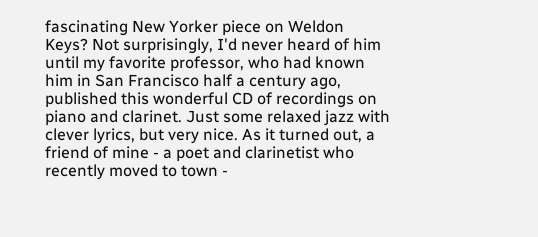fascinating New Yorker piece on Weldon Keys? Not surprisingly, I'd never heard of him until my favorite professor, who had known him in San Francisco half a century ago, published this wonderful CD of recordings on piano and clarinet. Just some relaxed jazz with clever lyrics, but very nice. As it turned out, a friend of mine - a poet and clarinetist who recently moved to town -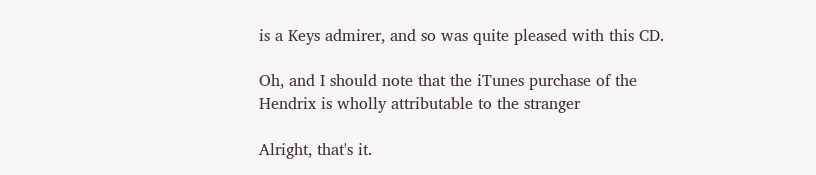is a Keys admirer, and so was quite pleased with this CD.

Oh, and I should note that the iTunes purchase of the Hendrix is wholly attributable to the stranger

Alright, that's it.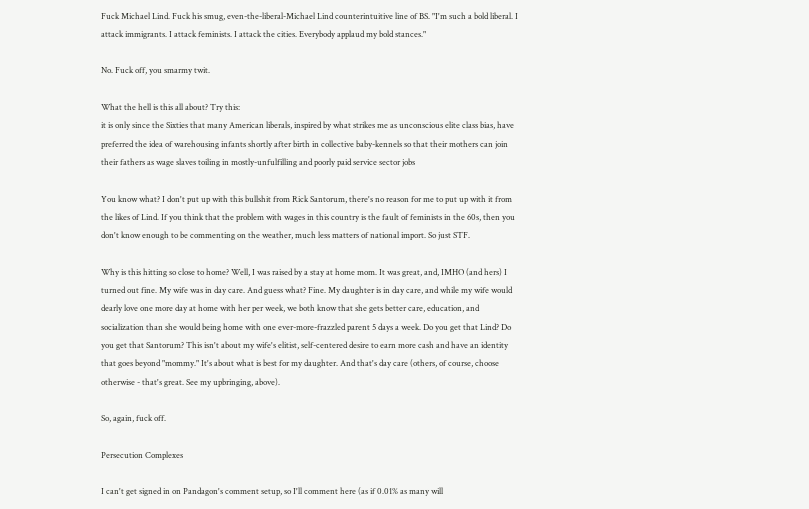Fuck Michael Lind. Fuck his smug, even-the-liberal-Michael Lind counterintuitive line of BS. "I'm such a bold liberal. I attack immigrants. I attack feminists. I attack the cities. Everybody applaud my bold stances."

No. Fuck off, you smarmy twit.

What the hell is this all about? Try this:
it is only since the Sixties that many American liberals, inspired by what strikes me as unconscious elite class bias, have preferred the idea of warehousing infants shortly after birth in collective baby-kennels so that their mothers can join their fathers as wage slaves toiling in mostly-unfulfilling and poorly paid service sector jobs

You know what? I don't put up with this bullshit from Rick Santorum, there's no reason for me to put up with it from the likes of Lind. If you think that the problem with wages in this country is the fault of feminists in the 60s, then you don't know enough to be commenting on the weather, much less matters of national import. So just STF.

Why is this hitting so close to home? Well, I was raised by a stay at home mom. It was great, and, IMHO (and hers) I turned out fine. My wife was in day care. And guess what? Fine. My daughter is in day care, and while my wife would dearly love one more day at home with her per week, we both know that she gets better care, education, and socialization than she would being home with one ever-more-frazzled parent 5 days a week. Do you get that Lind? Do you get that Santorum? This isn't about my wife's elitist, self-centered desire to earn more cash and have an identity that goes beyond "mommy." It's about what is best for my daughter. And that's day care (others, of course, choose otherwise - that's great. See my upbringing, above).

So, again, fuck off.

Persecution Complexes

I can't get signed in on Pandagon's comment setup, so I'll comment here (as if 0.01% as many will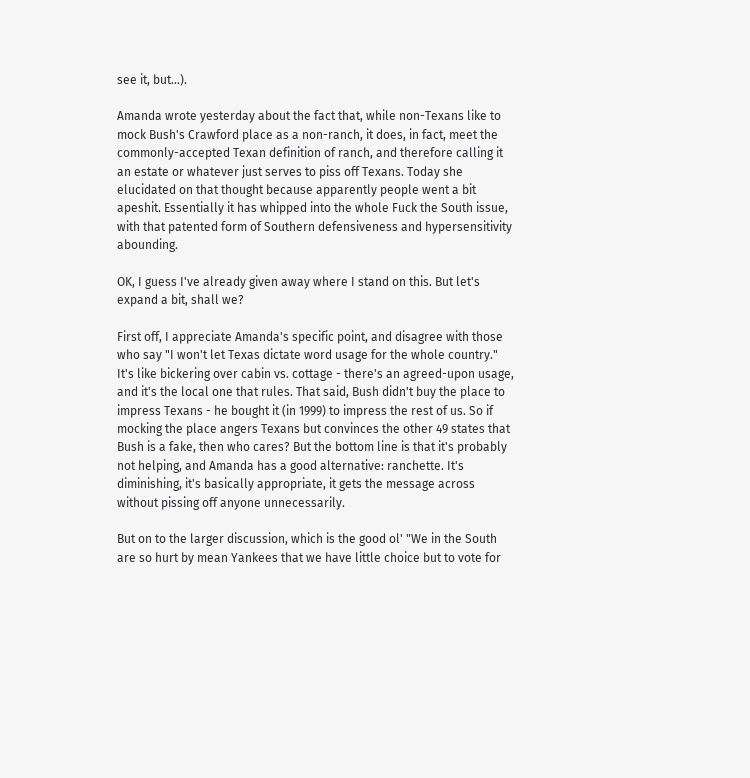see it, but...).

Amanda wrote yesterday about the fact that, while non-Texans like to mock Bush's Crawford place as a non-ranch, it does, in fact, meet the commonly-accepted Texan definition of ranch, and therefore calling it an estate or whatever just serves to piss off Texans. Today she elucidated on that thought because apparently people went a bit apeshit. Essentially it has whipped into the whole Fuck the South issue, with that patented form of Southern defensiveness and hypersensitivity abounding.

OK, I guess I've already given away where I stand on this. But let's expand a bit, shall we?

First off, I appreciate Amanda's specific point, and disagree with those who say "I won't let Texas dictate word usage for the whole country." It's like bickering over cabin vs. cottage - there's an agreed-upon usage, and it's the local one that rules. That said, Bush didn't buy the place to impress Texans - he bought it (in 1999) to impress the rest of us. So if mocking the place angers Texans but convinces the other 49 states that Bush is a fake, then who cares? But the bottom line is that it's probably not helping, and Amanda has a good alternative: ranchette. It's diminishing, it's basically appropriate, it gets the message across without pissing off anyone unnecessarily.

But on to the larger discussion, which is the good ol' "We in the South are so hurt by mean Yankees that we have little choice but to vote for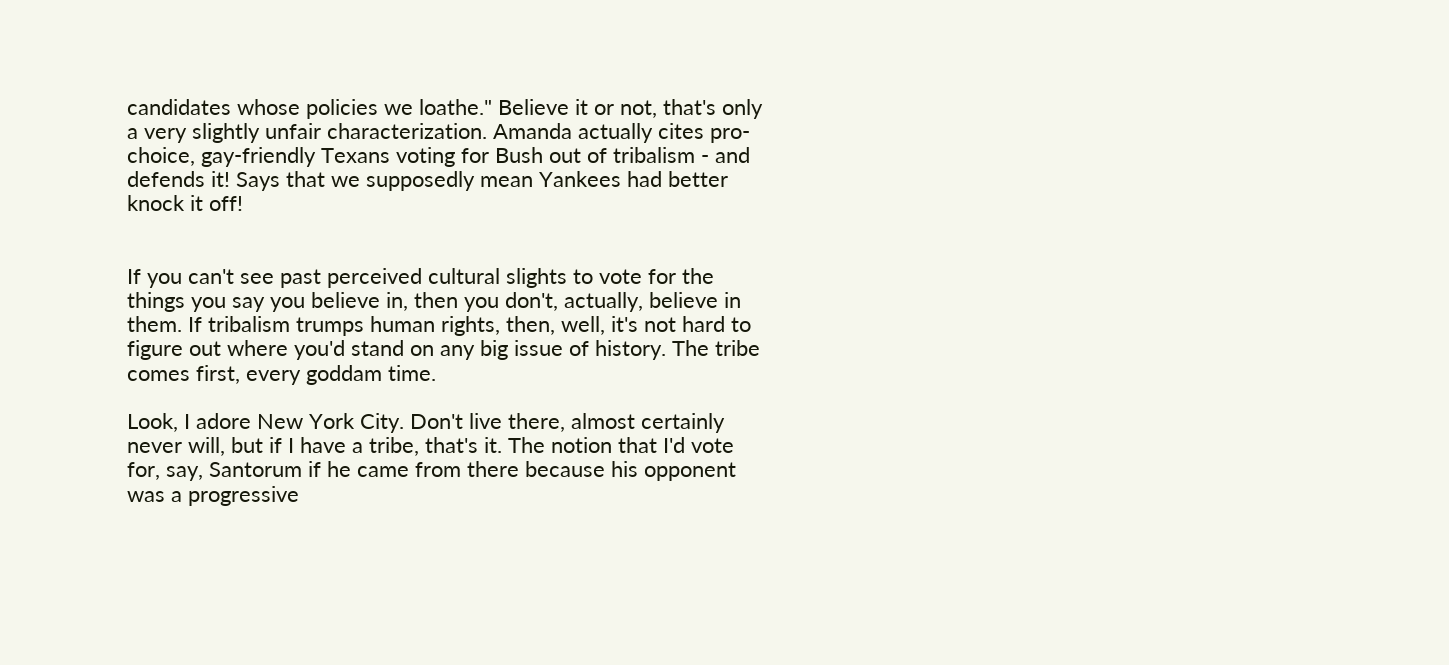candidates whose policies we loathe." Believe it or not, that's only a very slightly unfair characterization. Amanda actually cites pro-choice, gay-friendly Texans voting for Bush out of tribalism - and defends it! Says that we supposedly mean Yankees had better knock it off!


If you can't see past perceived cultural slights to vote for the things you say you believe in, then you don't, actually, believe in them. If tribalism trumps human rights, then, well, it's not hard to figure out where you'd stand on any big issue of history. The tribe comes first, every goddam time.

Look, I adore New York City. Don't live there, almost certainly never will, but if I have a tribe, that's it. The notion that I'd vote for, say, Santorum if he came from there because his opponent was a progressive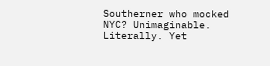Southerner who mocked NYC? Unimaginable. Literally. Yet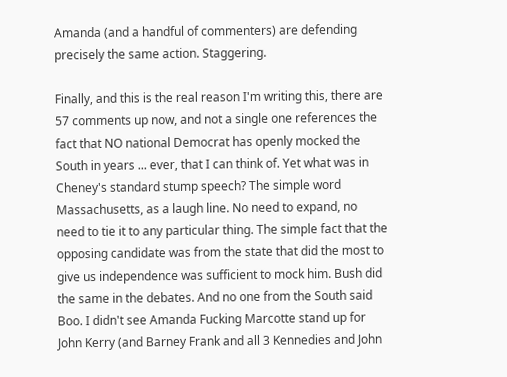Amanda (and a handful of commenters) are defending precisely the same action. Staggering.

Finally, and this is the real reason I'm writing this, there are 57 comments up now, and not a single one references the fact that NO national Democrat has openly mocked the South in years ... ever, that I can think of. Yet what was in Cheney's standard stump speech? The simple word Massachusetts, as a laugh line. No need to expand, no need to tie it to any particular thing. The simple fact that the opposing candidate was from the state that did the most to give us independence was sufficient to mock him. Bush did the same in the debates. And no one from the South said Boo. I didn't see Amanda Fucking Marcotte stand up for John Kerry (and Barney Frank and all 3 Kennedies and John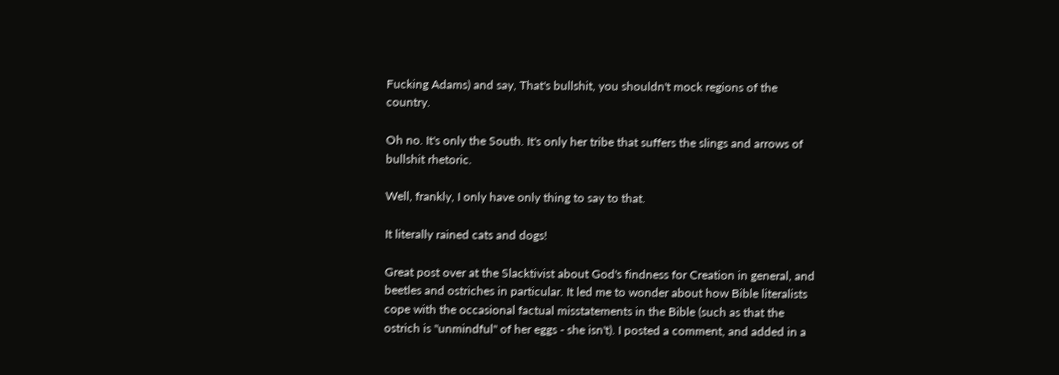Fucking Adams) and say, That's bullshit, you shouldn't mock regions of the country.

Oh no. It's only the South. It's only her tribe that suffers the slings and arrows of bullshit rhetoric.

Well, frankly, I only have only thing to say to that.

It literally rained cats and dogs!

Great post over at the Slacktivist about God's findness for Creation in general, and beetles and ostriches in particular. It led me to wonder about how Bible literalists cope with the occasional factual misstatements in the Bible (such as that the ostrich is "unmindful" of her eggs - she isn't). I posted a comment, and added in a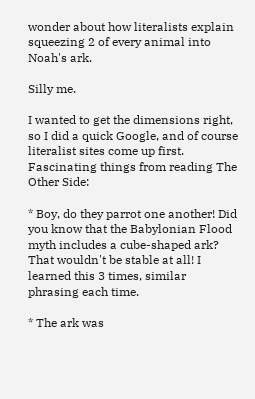wonder about how literalists explain squeezing 2 of every animal into Noah's ark.

Silly me.

I wanted to get the dimensions right, so I did a quick Google, and of course literalist sites come up first. Fascinating things from reading The Other Side:

* Boy, do they parrot one another! Did you know that the Babylonian Flood myth includes a cube-shaped ark? That wouldn't be stable at all! I learned this 3 times, similar phrasing each time.

* The ark was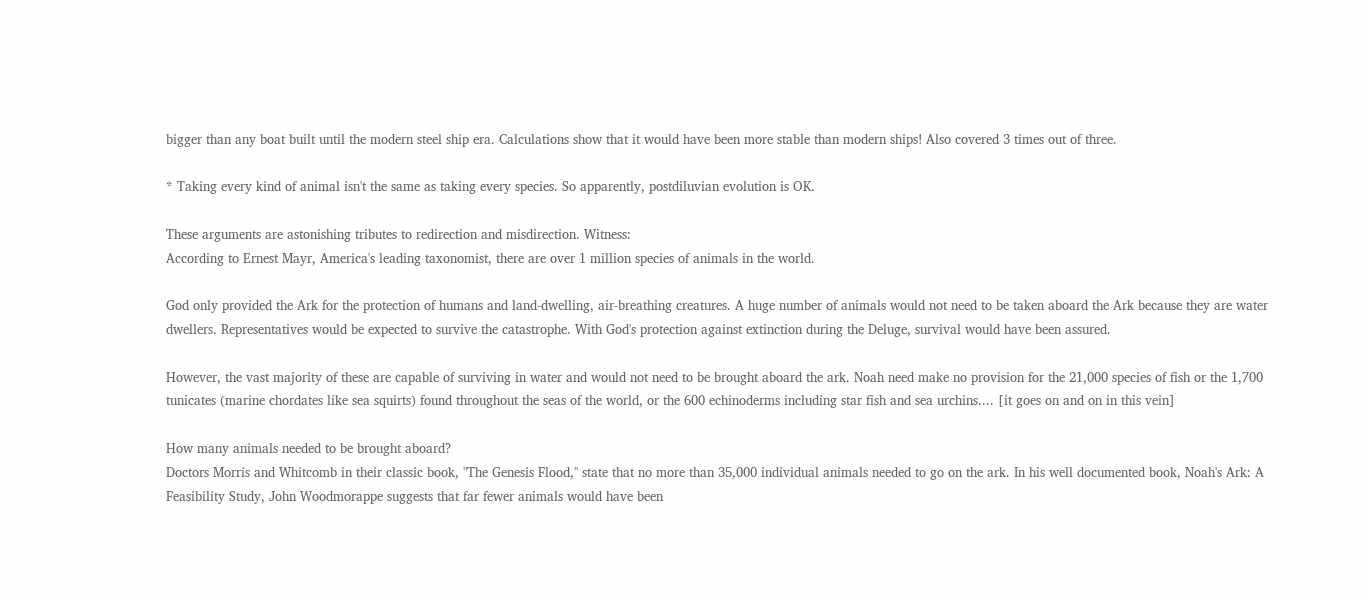bigger than any boat built until the modern steel ship era. Calculations show that it would have been more stable than modern ships! Also covered 3 times out of three.

* Taking every kind of animal isn't the same as taking every species. So apparently, postdiluvian evolution is OK.

These arguments are astonishing tributes to redirection and misdirection. Witness:
According to Ernest Mayr, America's leading taxonomist, there are over 1 million species of animals in the world.

God only provided the Ark for the protection of humans and land-dwelling, air-breathing creatures. A huge number of animals would not need to be taken aboard the Ark because they are water dwellers. Representatives would be expected to survive the catastrophe. With God's protection against extinction during the Deluge, survival would have been assured.

However, the vast majority of these are capable of surviving in water and would not need to be brought aboard the ark. Noah need make no provision for the 21,000 species of fish or the 1,700 tunicates (marine chordates like sea squirts) found throughout the seas of the world, or the 600 echinoderms including star fish and sea urchins.... [it goes on and on in this vein]

How many animals needed to be brought aboard?
Doctors Morris and Whitcomb in their classic book, "The Genesis Flood," state that no more than 35,000 individual animals needed to go on the ark. In his well documented book, Noah's Ark: A Feasibility Study, John Woodmorappe suggests that far fewer animals would have been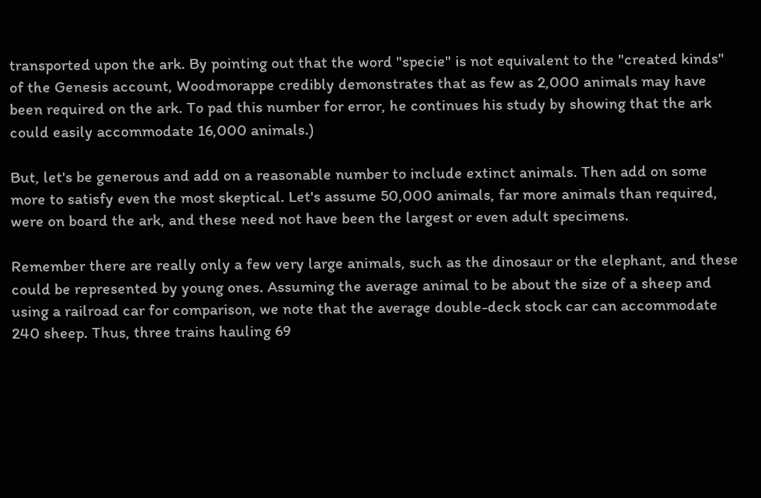transported upon the ark. By pointing out that the word "specie" is not equivalent to the "created kinds" of the Genesis account, Woodmorappe credibly demonstrates that as few as 2,000 animals may have been required on the ark. To pad this number for error, he continues his study by showing that the ark could easily accommodate 16,000 animals.)

But, let's be generous and add on a reasonable number to include extinct animals. Then add on some more to satisfy even the most skeptical. Let's assume 50,000 animals, far more animals than required, were on board the ark, and these need not have been the largest or even adult specimens.

Remember there are really only a few very large animals, such as the dinosaur or the elephant, and these could be represented by young ones. Assuming the average animal to be about the size of a sheep and using a railroad car for comparison, we note that the average double-deck stock car can accommodate 240 sheep. Thus, three trains hauling 69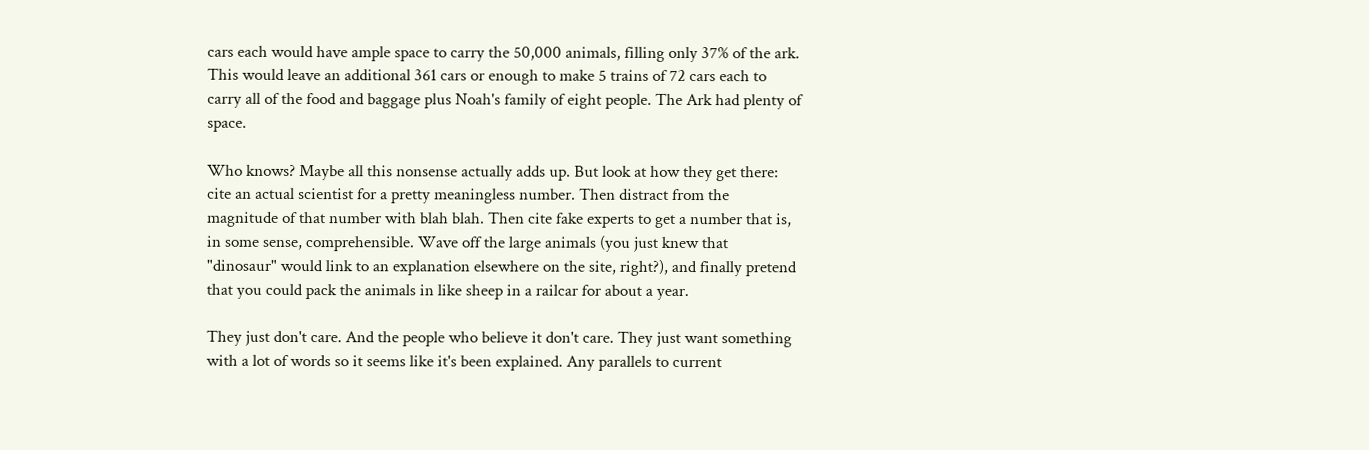cars each would have ample space to carry the 50,000 animals, filling only 37% of the ark. This would leave an additional 361 cars or enough to make 5 trains of 72 cars each to carry all of the food and baggage plus Noah's family of eight people. The Ark had plenty of space.

Who knows? Maybe all this nonsense actually adds up. But look at how they get there: cite an actual scientist for a pretty meaningless number. Then distract from the magnitude of that number with blah blah. Then cite fake experts to get a number that is, in some sense, comprehensible. Wave off the large animals (you just knew that "dinosaur" would link to an explanation elsewhere on the site, right?), and finally pretend that you could pack the animals in like sheep in a railcar for about a year.

They just don't care. And the people who believe it don't care. They just want something with a lot of words so it seems like it's been explained. Any parallels to current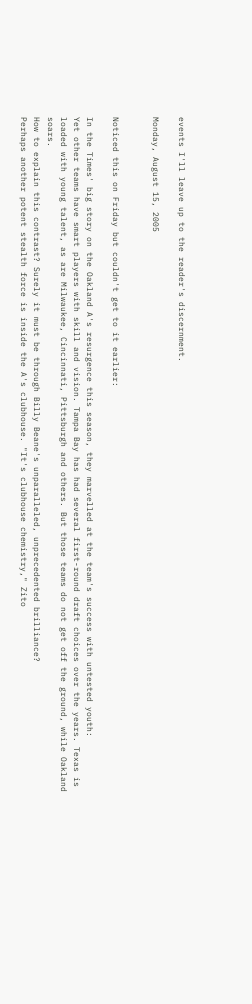events I'll leave up to the reader's discernment.

Monday, August 15, 2005


Noticed this on Friday but couldn't get to it earlier:

In the Times' big story on the Oakland A's resurgence this season, they marvelled at the team's success with untested youth:
Yet other teams have smart players with skill and vision. Tampa Bay has had several first-round draft choices over the years. Texas is loaded with young talent, as are Milwaukee, Cincinnati, Pittsburgh and others. But those teams do not get off the ground, while Oakland soars.
How to explain this contrast? Surely it must be through Billy Beane's unparalleled, unprecedented brilliance?
Perhaps another potent stealth force is inside the A's clubhouse. "It's clubhouse chemistry," Zito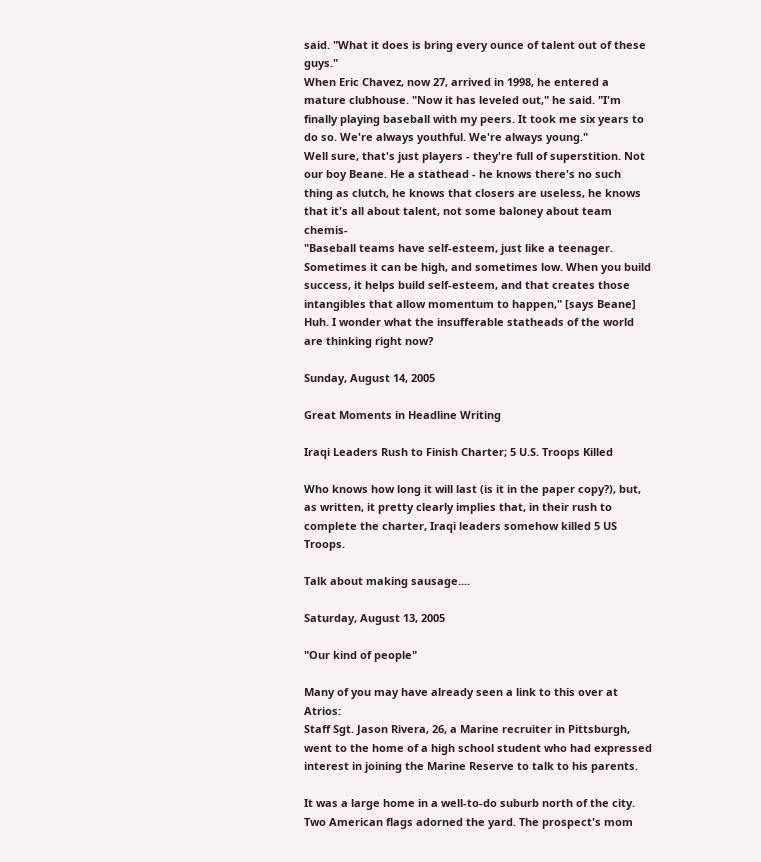said. "What it does is bring every ounce of talent out of these guys."
When Eric Chavez, now 27, arrived in 1998, he entered a mature clubhouse. "Now it has leveled out," he said. "I'm finally playing baseball with my peers. It took me six years to do so. We're always youthful. We're always young."
Well sure, that's just players - they're full of superstition. Not our boy Beane. He a stathead - he knows there's no such thing as clutch, he knows that closers are useless, he knows that it's all about talent, not some baloney about team chemis-
"Baseball teams have self-esteem, just like a teenager. Sometimes it can be high, and sometimes low. When you build success, it helps build self-esteem, and that creates those intangibles that allow momentum to happen," [says Beane]
Huh. I wonder what the insufferable statheads of the world are thinking right now?

Sunday, August 14, 2005

Great Moments in Headline Writing

Iraqi Leaders Rush to Finish Charter; 5 U.S. Troops Killed

Who knows how long it will last (is it in the paper copy?), but, as written, it pretty clearly implies that, in their rush to complete the charter, Iraqi leaders somehow killed 5 US Troops.

Talk about making sausage....

Saturday, August 13, 2005

"Our kind of people"

Many of you may have already seen a link to this over at Atrios:
Staff Sgt. Jason Rivera, 26, a Marine recruiter in Pittsburgh, went to the home of a high school student who had expressed interest in joining the Marine Reserve to talk to his parents.

It was a large home in a well-to-do suburb north of the city. Two American flags adorned the yard. The prospect's mom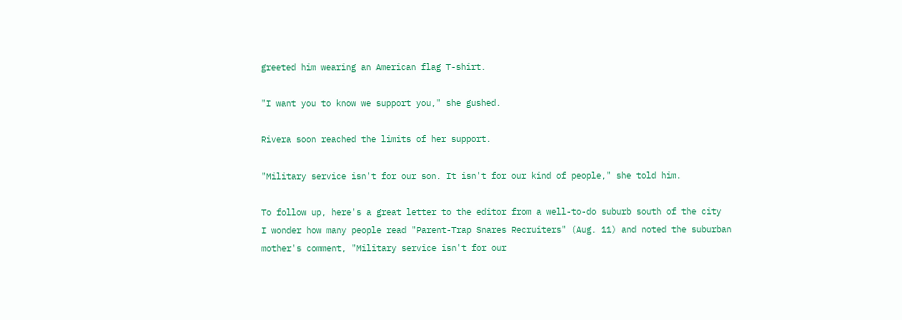greeted him wearing an American flag T-shirt.

"I want you to know we support you," she gushed.

Rivera soon reached the limits of her support.

"Military service isn't for our son. It isn't for our kind of people," she told him.

To follow up, here's a great letter to the editor from a well-to-do suburb south of the city
I wonder how many people read "Parent-Trap Snares Recruiters" (Aug. 11) and noted the suburban mother's comment, "Military service isn't for our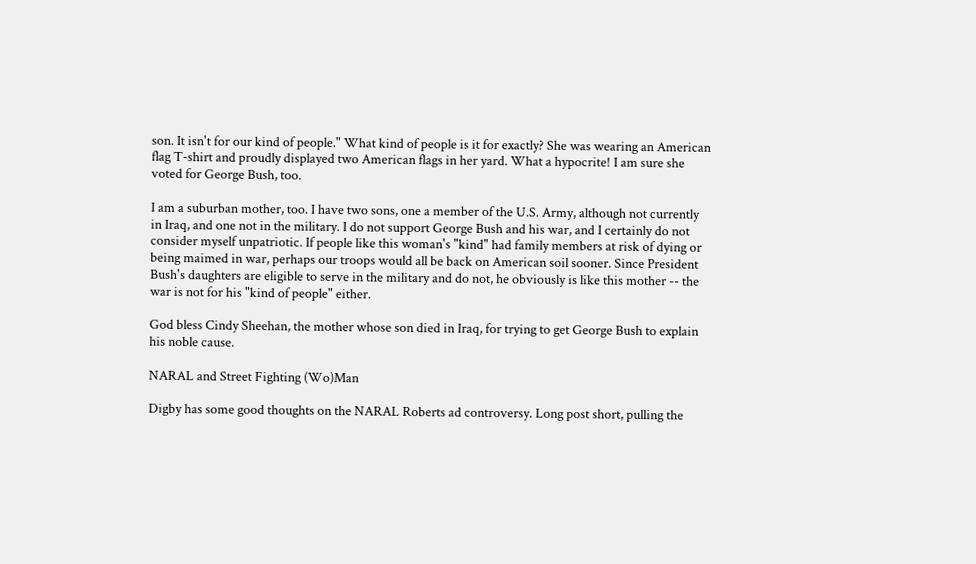son. It isn't for our kind of people." What kind of people is it for exactly? She was wearing an American flag T-shirt and proudly displayed two American flags in her yard. What a hypocrite! I am sure she voted for George Bush, too.

I am a suburban mother, too. I have two sons, one a member of the U.S. Army, although not currently in Iraq, and one not in the military. I do not support George Bush and his war, and I certainly do not consider myself unpatriotic. If people like this woman's "kind" had family members at risk of dying or being maimed in war, perhaps our troops would all be back on American soil sooner. Since President Bush's daughters are eligible to serve in the military and do not, he obviously is like this mother -- the war is not for his "kind of people" either.

God bless Cindy Sheehan, the mother whose son died in Iraq, for trying to get George Bush to explain his noble cause.

NARAL and Street Fighting (Wo)Man

Digby has some good thoughts on the NARAL Roberts ad controversy. Long post short, pulling the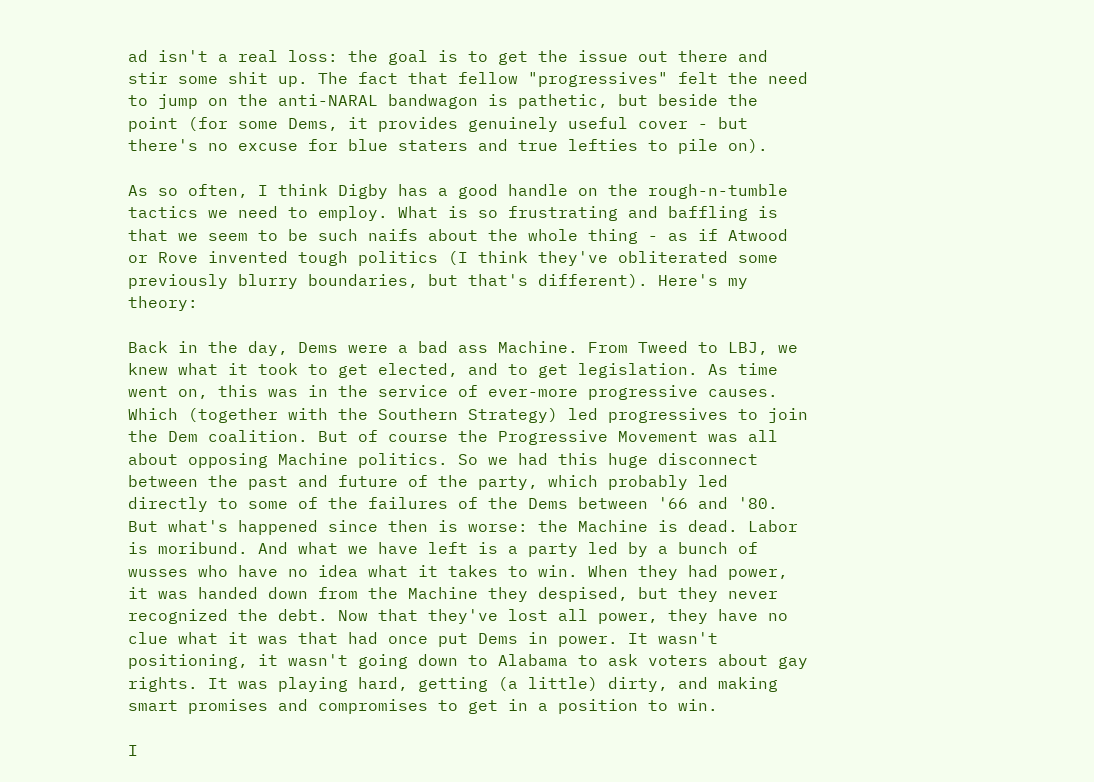ad isn't a real loss: the goal is to get the issue out there and stir some shit up. The fact that fellow "progressives" felt the need to jump on the anti-NARAL bandwagon is pathetic, but beside the point (for some Dems, it provides genuinely useful cover - but there's no excuse for blue staters and true lefties to pile on).

As so often, I think Digby has a good handle on the rough-n-tumble tactics we need to employ. What is so frustrating and baffling is that we seem to be such naifs about the whole thing - as if Atwood or Rove invented tough politics (I think they've obliterated some previously blurry boundaries, but that's different). Here's my theory:

Back in the day, Dems were a bad ass Machine. From Tweed to LBJ, we knew what it took to get elected, and to get legislation. As time went on, this was in the service of ever-more progressive causes. Which (together with the Southern Strategy) led progressives to join the Dem coalition. But of course the Progressive Movement was all about opposing Machine politics. So we had this huge disconnect between the past and future of the party, which probably led directly to some of the failures of the Dems between '66 and '80. But what's happened since then is worse: the Machine is dead. Labor is moribund. And what we have left is a party led by a bunch of wusses who have no idea what it takes to win. When they had power, it was handed down from the Machine they despised, but they never recognized the debt. Now that they've lost all power, they have no clue what it was that had once put Dems in power. It wasn't positioning, it wasn't going down to Alabama to ask voters about gay rights. It was playing hard, getting (a little) dirty, and making smart promises and compromises to get in a position to win.

I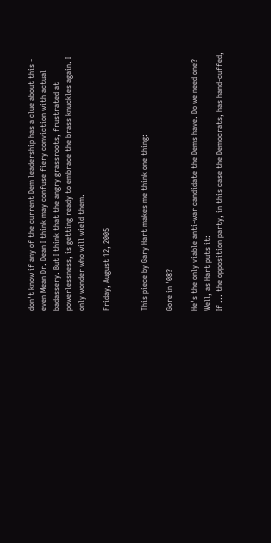don't know if any of the current Dem leadership has a clue about this - even Mean Dr. Dean I think may confuse fiery conviction with actual badassery. But I think that the angry grassroots, frustrated at powerlessness, is getting ready to embrace the brass knuckles again. I only wonder who will wield them.

Friday, August 12, 2005


This piece by Gary Hart makes me think one thing:

Gore in '08?

He's the only viable anti-war candidate the Dems have. Do we need one? Well, as Hart puts it:
If ... the opposition party, in this case the Democrats, has hand-cuffed,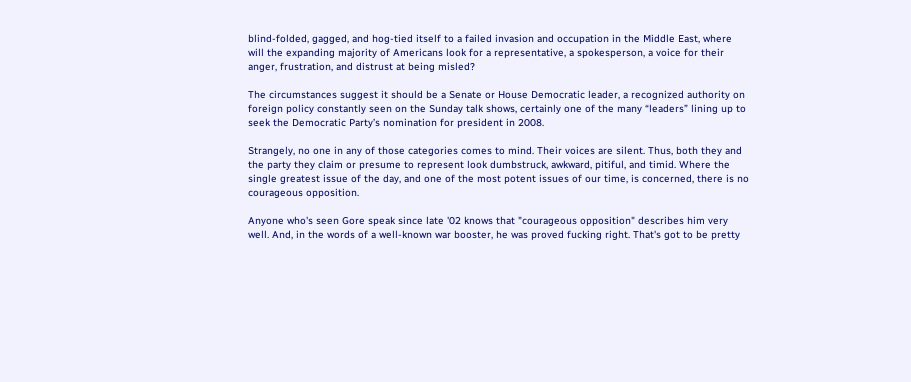blind-folded, gagged, and hog-tied itself to a failed invasion and occupation in the Middle East, where will the expanding majority of Americans look for a representative, a spokesperson, a voice for their anger, frustration, and distrust at being misled?

The circumstances suggest it should be a Senate or House Democratic leader, a recognized authority on foreign policy constantly seen on the Sunday talk shows, certainly one of the many “leaders” lining up to seek the Democratic Party’s nomination for president in 2008.

Strangely, no one in any of those categories comes to mind. Their voices are silent. Thus, both they and the party they claim or presume to represent look dumbstruck, awkward, pitiful, and timid. Where the single greatest issue of the day, and one of the most potent issues of our time, is concerned, there is no courageous opposition.

Anyone who's seen Gore speak since late '02 knows that "courageous opposition" describes him very well. And, in the words of a well-known war booster, he was proved fucking right. That's got to be pretty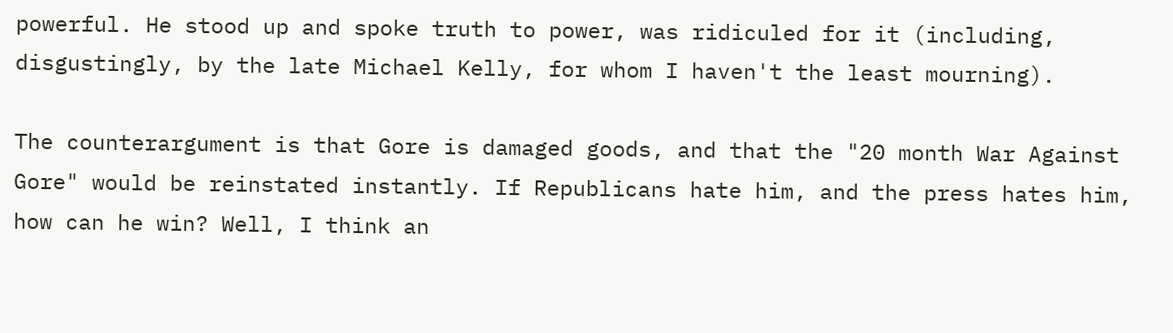powerful. He stood up and spoke truth to power, was ridiculed for it (including, disgustingly, by the late Michael Kelly, for whom I haven't the least mourning).

The counterargument is that Gore is damaged goods, and that the "20 month War Against Gore" would be reinstated instantly. If Republicans hate him, and the press hates him, how can he win? Well, I think an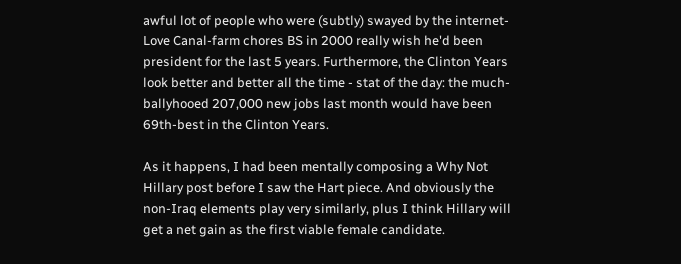awful lot of people who were (subtly) swayed by the internet-Love Canal-farm chores BS in 2000 really wish he'd been president for the last 5 years. Furthermore, the Clinton Years look better and better all the time - stat of the day: the much-ballyhooed 207,000 new jobs last month would have been 69th-best in the Clinton Years.

As it happens, I had been mentally composing a Why Not Hillary post before I saw the Hart piece. And obviously the non-Iraq elements play very similarly, plus I think Hillary will get a net gain as the first viable female candidate.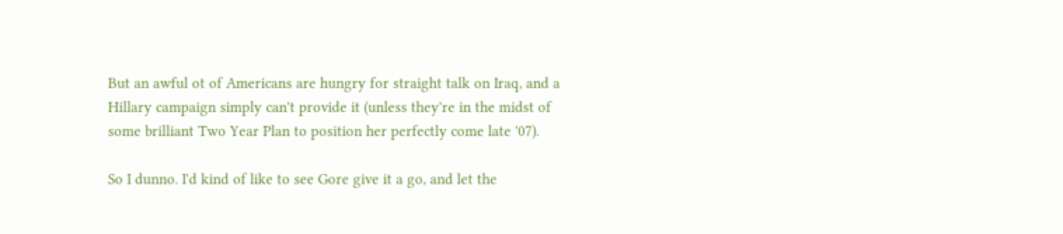But an awful ot of Americans are hungry for straight talk on Iraq, and a Hillary campaign simply can't provide it (unless they're in the midst of some brilliant Two Year Plan to position her perfectly come late '07).

So I dunno. I'd kind of like to see Gore give it a go, and let the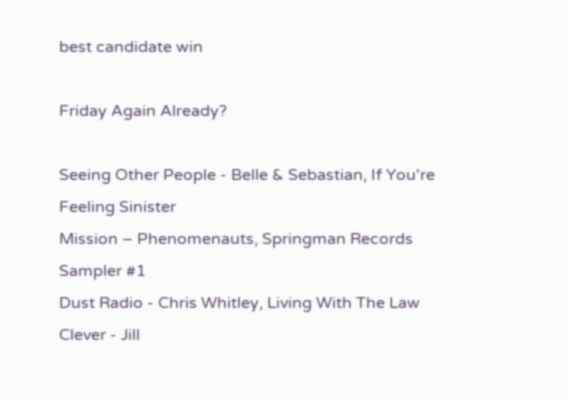best candidate win

Friday Again Already?

Seeing Other People - Belle & Sebastian, If You're Feeling Sinister
Mission – Phenomenauts, Springman Records Sampler #1
Dust Radio - Chris Whitley, Living With The Law
Clever - Jill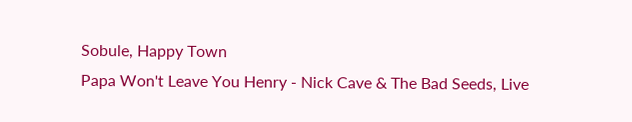Sobule, Happy Town
Papa Won't Leave You Henry - Nick Cave & The Bad Seeds, Live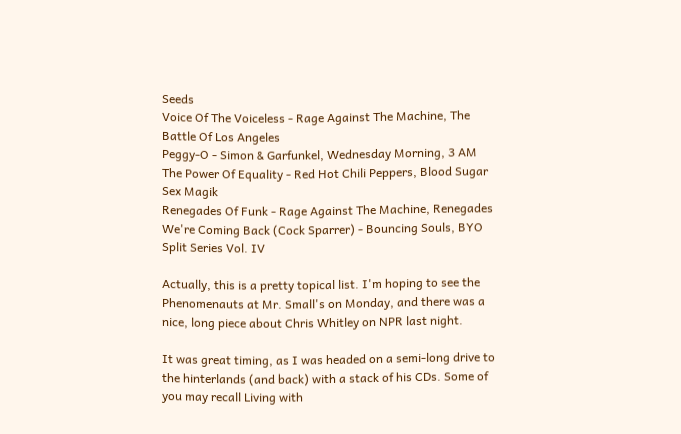Seeds
Voice Of The Voiceless - Rage Against The Machine, The Battle Of Los Angeles
Peggy-O - Simon & Garfunkel, Wednesday Morning, 3 AM
The Power Of Equality - Red Hot Chili Peppers, Blood Sugar Sex Magik
Renegades Of Funk - Rage Against The Machine, Renegades
We're Coming Back (Cock Sparrer) - Bouncing Souls, BYO Split Series Vol. IV

Actually, this is a pretty topical list. I'm hoping to see the Phenomenauts at Mr. Small's on Monday, and there was a nice, long piece about Chris Whitley on NPR last night.

It was great timing, as I was headed on a semi-long drive to the hinterlands (and back) with a stack of his CDs. Some of you may recall Living with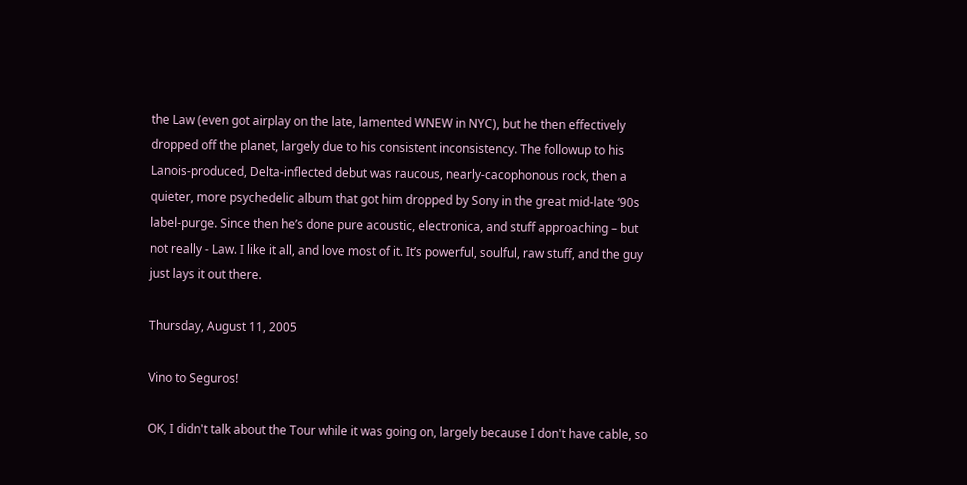the Law (even got airplay on the late, lamented WNEW in NYC), but he then effectively dropped off the planet, largely due to his consistent inconsistency. The followup to his Lanois-produced, Delta-inflected debut was raucous, nearly-cacophonous rock, then a quieter, more psychedelic album that got him dropped by Sony in the great mid-late ‘90s label-purge. Since then he’s done pure acoustic, electronica, and stuff approaching – but not really - Law. I like it all, and love most of it. It’s powerful, soulful, raw stuff, and the guy just lays it out there.

Thursday, August 11, 2005

Vino to Seguros!

OK, I didn't talk about the Tour while it was going on, largely because I don't have cable, so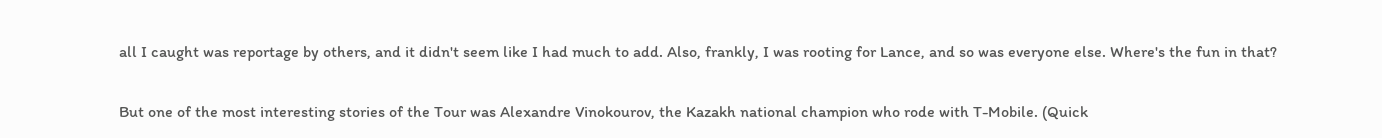all I caught was reportage by others, and it didn't seem like I had much to add. Also, frankly, I was rooting for Lance, and so was everyone else. Where's the fun in that?

But one of the most interesting stories of the Tour was Alexandre Vinokourov, the Kazakh national champion who rode with T-Mobile. (Quick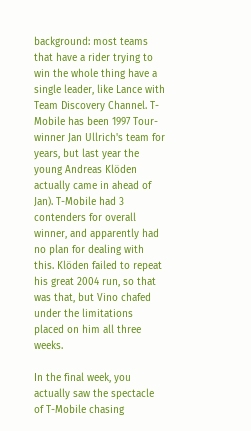background: most teams that have a rider trying to win the whole thing have a single leader, like Lance with Team Discovery Channel. T-Mobile has been 1997 Tour-winner Jan Ullrich's team for years, but last year the young Andreas Klöden actually came in ahead of Jan). T-Mobile had 3 contenders for overall winner, and apparently had no plan for dealing with this. Klöden failed to repeat his great 2004 run, so that was that, but Vino chafed under the limitations placed on him all three weeks.

In the final week, you actually saw the spectacle of T-Mobile chasing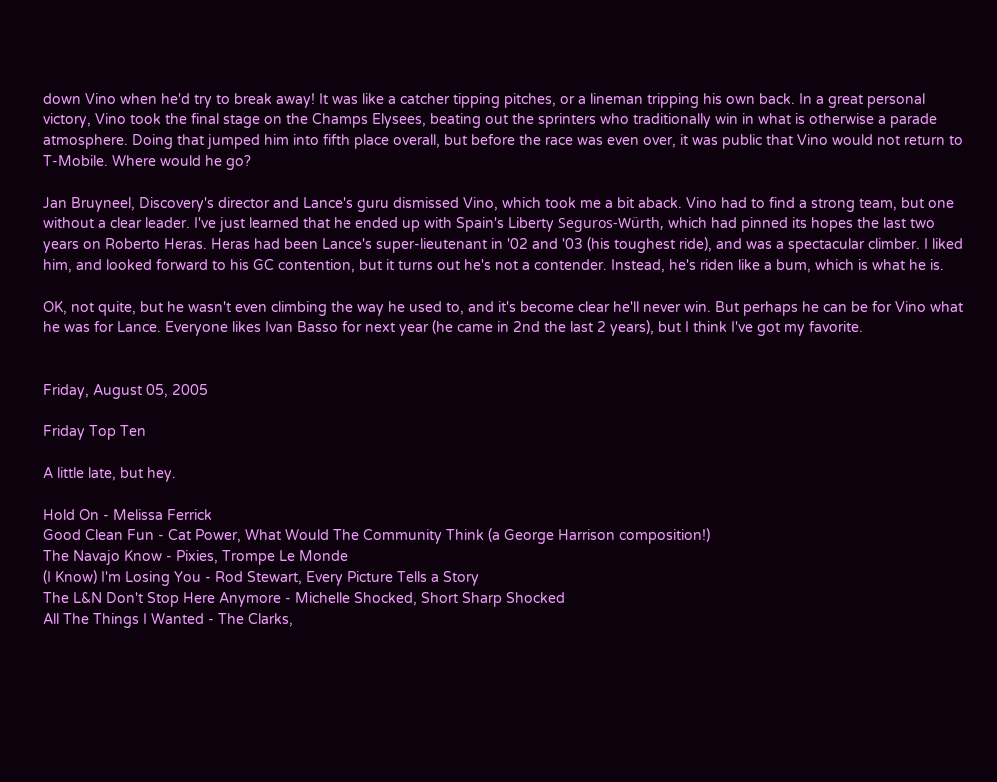down Vino when he'd try to break away! It was like a catcher tipping pitches, or a lineman tripping his own back. In a great personal victory, Vino took the final stage on the Champs Elysees, beating out the sprinters who traditionally win in what is otherwise a parade atmosphere. Doing that jumped him into fifth place overall, but before the race was even over, it was public that Vino would not return to T-Mobile. Where would he go?

Jan Bruyneel, Discovery's director and Lance's guru dismissed Vino, which took me a bit aback. Vino had to find a strong team, but one without a clear leader. I've just learned that he ended up with Spain's Liberty Seguros-Würth, which had pinned its hopes the last two years on Roberto Heras. Heras had been Lance's super-lieutenant in '02 and '03 (his toughest ride), and was a spectacular climber. I liked him, and looked forward to his GC contention, but it turns out he's not a contender. Instead, he's riden like a bum, which is what he is.

OK, not quite, but he wasn't even climbing the way he used to, and it's become clear he'll never win. But perhaps he can be for Vino what he was for Lance. Everyone likes Ivan Basso for next year (he came in 2nd the last 2 years), but I think I've got my favorite.


Friday, August 05, 2005

Friday Top Ten

A little late, but hey.

Hold On - Melissa Ferrick
Good Clean Fun - Cat Power, What Would The Community Think (a George Harrison composition!)
The Navajo Know - Pixies, Trompe Le Monde
(I Know) I'm Losing You - Rod Stewart, Every Picture Tells a Story
The L&N Don't Stop Here Anymore - Michelle Shocked, Short Sharp Shocked
All The Things I Wanted - The Clarks,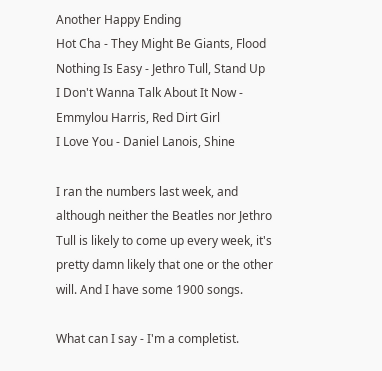Another Happy Ending
Hot Cha - They Might Be Giants, Flood
Nothing Is Easy - Jethro Tull, Stand Up
I Don't Wanna Talk About It Now - Emmylou Harris, Red Dirt Girl
I Love You - Daniel Lanois, Shine

I ran the numbers last week, and although neither the Beatles nor Jethro Tull is likely to come up every week, it's pretty damn likely that one or the other will. And I have some 1900 songs.

What can I say - I'm a completist.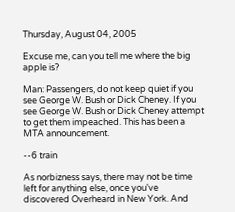Thursday, August 04, 2005

Excuse me, can you tell me where the big apple is?

Man: Passengers, do not keep quiet if you see George W. Bush or Dick Cheney. If you see George W. Bush or Dick Cheney attempt to get them impeached. This has been a MTA announcement.

--6 train

As norbizness says, there may not be time left for anything else, once you've discovered Overheard in New York. And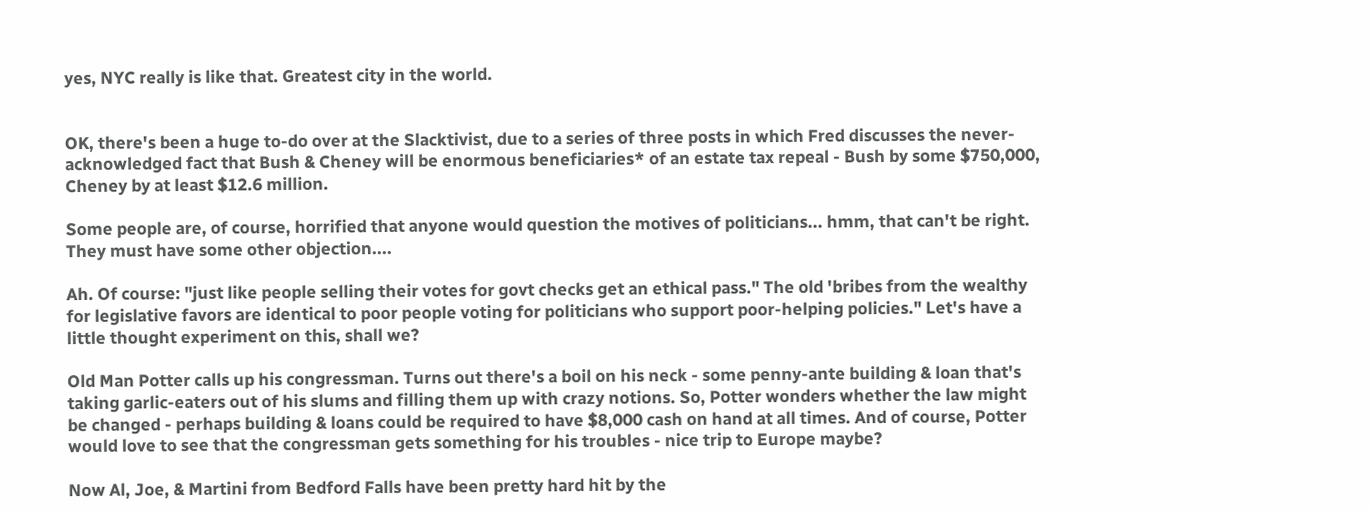yes, NYC really is like that. Greatest city in the world.


OK, there's been a huge to-do over at the Slacktivist, due to a series of three posts in which Fred discusses the never-acknowledged fact that Bush & Cheney will be enormous beneficiaries* of an estate tax repeal - Bush by some $750,000, Cheney by at least $12.6 million.

Some people are, of course, horrified that anyone would question the motives of politicians... hmm, that can't be right. They must have some other objection....

Ah. Of course: "just like people selling their votes for govt checks get an ethical pass." The old 'bribes from the wealthy for legislative favors are identical to poor people voting for politicians who support poor-helping policies." Let's have a little thought experiment on this, shall we?

Old Man Potter calls up his congressman. Turns out there's a boil on his neck - some penny-ante building & loan that's taking garlic-eaters out of his slums and filling them up with crazy notions. So, Potter wonders whether the law might be changed - perhaps building & loans could be required to have $8,000 cash on hand at all times. And of course, Potter would love to see that the congressman gets something for his troubles - nice trip to Europe maybe?

Now Al, Joe, & Martini from Bedford Falls have been pretty hard hit by the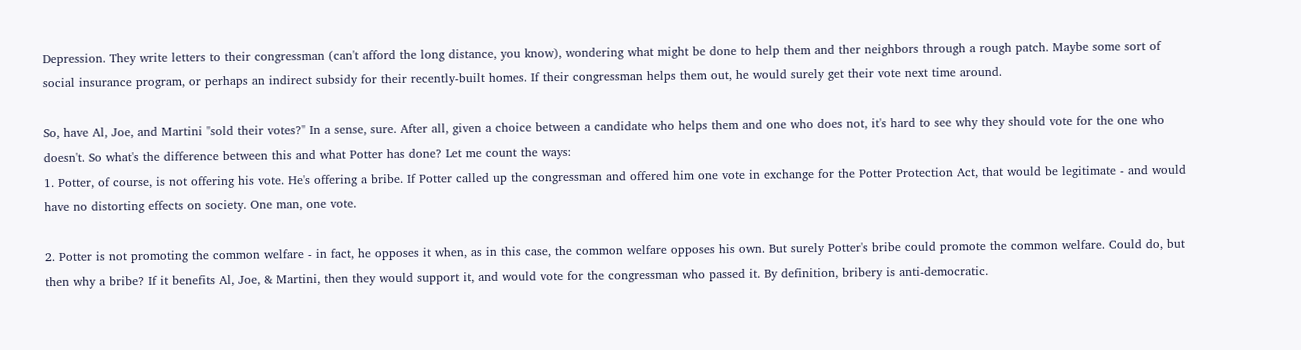Depression. They write letters to their congressman (can't afford the long distance, you know), wondering what might be done to help them and ther neighbors through a rough patch. Maybe some sort of social insurance program, or perhaps an indirect subsidy for their recently-built homes. If their congressman helps them out, he would surely get their vote next time around.

So, have Al, Joe, and Martini "sold their votes?" In a sense, sure. After all, given a choice between a candidate who helps them and one who does not, it's hard to see why they should vote for the one who doesn't. So what's the difference between this and what Potter has done? Let me count the ways:
1. Potter, of course, is not offering his vote. He's offering a bribe. If Potter called up the congressman and offered him one vote in exchange for the Potter Protection Act, that would be legitimate - and would have no distorting effects on society. One man, one vote.

2. Potter is not promoting the common welfare - in fact, he opposes it when, as in this case, the common welfare opposes his own. But surely Potter's bribe could promote the common welfare. Could do, but then why a bribe? If it benefits Al, Joe, & Martini, then they would support it, and would vote for the congressman who passed it. By definition, bribery is anti-democratic.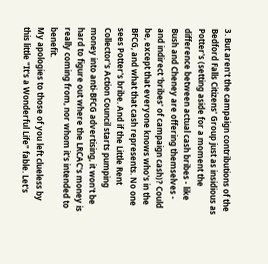3. But aren't the campaign contributions of the Bedford Falls Citizens' Group just as insidious as Potter's (setting aside for a moment the difference between actual cash bribes - like Bush and Cheney are offering themselves - and indirect 'bribes' of campaign cash)? Could be, except that everyone knows who's in the BFCG, and what that cash represents. No one sees Potter's bribe. And if the Little Rent Collector's Action Council starts pumping money into anti-BFCG advertising, it won't be hard to figure out where the LRCAC's money is really coming from, nor whom it's intended to benefit.
My apologies to those of you left clueless by this little "It's a Wonderful Life" fable. Let's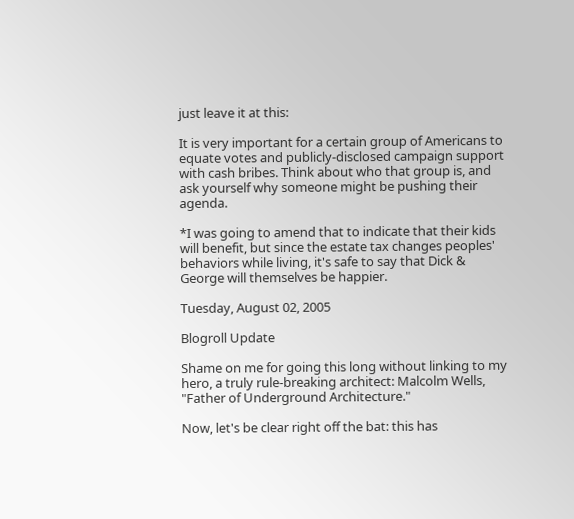just leave it at this:

It is very important for a certain group of Americans to equate votes and publicly-disclosed campaign support with cash bribes. Think about who that group is, and ask yourself why someone might be pushing their agenda.

*I was going to amend that to indicate that their kids will benefit, but since the estate tax changes peoples' behaviors while living, it's safe to say that Dick & George will themselves be happier.

Tuesday, August 02, 2005

Blogroll Update

Shame on me for going this long without linking to my hero, a truly rule-breaking architect: Malcolm Wells, "Father of Underground Architecture."

Now, let's be clear right off the bat: this has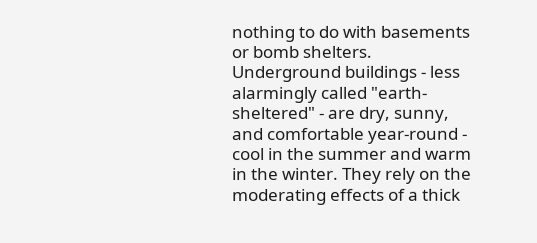nothing to do with basements or bomb shelters. Underground buildings - less alarmingly called "earth-sheltered" - are dry, sunny, and comfortable year-round - cool in the summer and warm in the winter. They rely on the moderating effects of a thick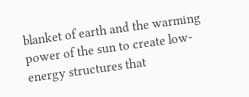blanket of earth and the warming power of the sun to create low-energy structures that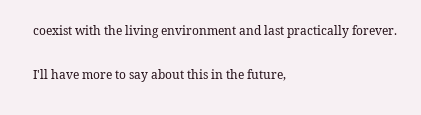coexist with the living environment and last practically forever.

I'll have more to say about this in the future,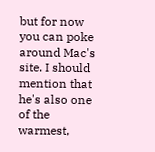but for now you can poke around Mac's site. I should mention that he's also one of the warmest,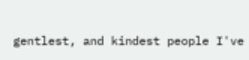gentlest, and kindest people I've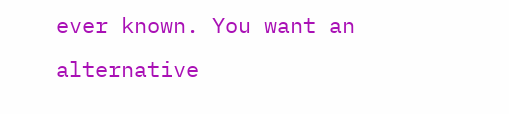ever known. You want an alternative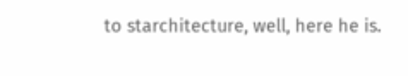to starchitecture, well, here he is.